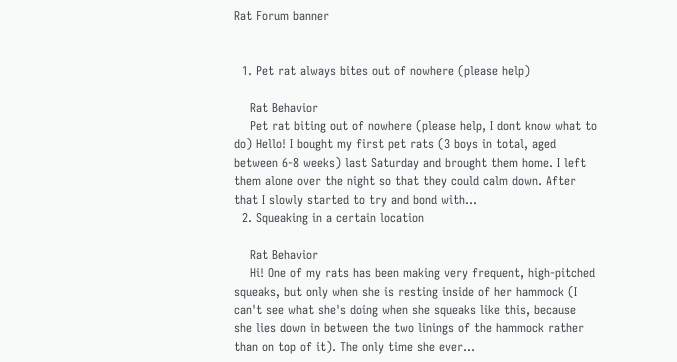Rat Forum banner


  1. Pet rat always bites out of nowhere (please help)

    Rat Behavior
    Pet rat biting out of nowhere (please help, I dont know what to do) Hello! I bought my first pet rats (3 boys in total, aged between 6-8 weeks) last Saturday and brought them home. I left them alone over the night so that they could calm down. After that I slowly started to try and bond with...
  2. Squeaking in a certain location

    Rat Behavior
    Hi! One of my rats has been making very frequent, high-pitched squeaks, but only when she is resting inside of her hammock (I can't see what she's doing when she squeaks like this, because she lies down in between the two linings of the hammock rather than on top of it). The only time she ever...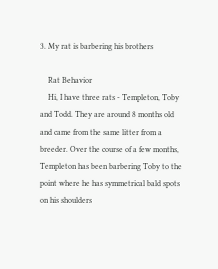3. My rat is barbering his brothers

    Rat Behavior
    Hi, I have three rats - Templeton, Toby and Todd. They are around 8 months old and came from the same litter from a breeder. Over the course of a few months, Templeton has been barbering Toby to the point where he has symmetrical bald spots on his shoulders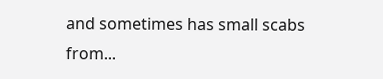and sometimes has small scabs from...